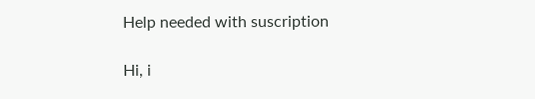Help needed with suscription

Hi, i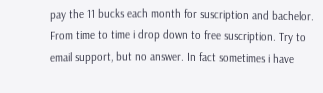pay the 11 bucks each month for suscription and bachelor. From time to time i drop down to free suscription. Try to email support, but no answer. In fact sometimes i have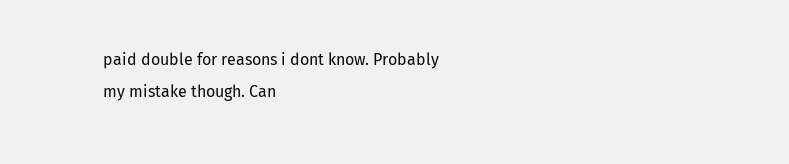paid double for reasons i dont know. Probably my mistake though. Can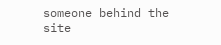someone behind the site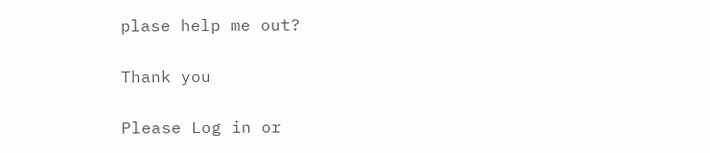plase help me out?

Thank you

Please Log in or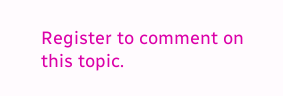Register to comment on this topic.